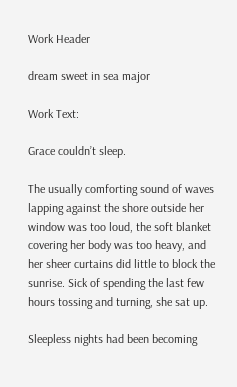Work Header

dream sweet in sea major

Work Text:

Grace couldn’t sleep.

The usually comforting sound of waves lapping against the shore outside her window was too loud, the soft blanket covering her body was too heavy, and her sheer curtains did little to block the sunrise. Sick of spending the last few hours tossing and turning, she sat up.

Sleepless nights had been becoming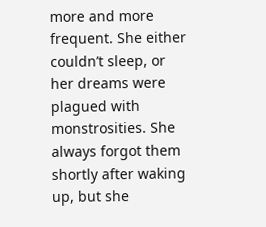more and more frequent. She either couldn’t sleep, or her dreams were plagued with monstrosities. She always forgot them shortly after waking up, but she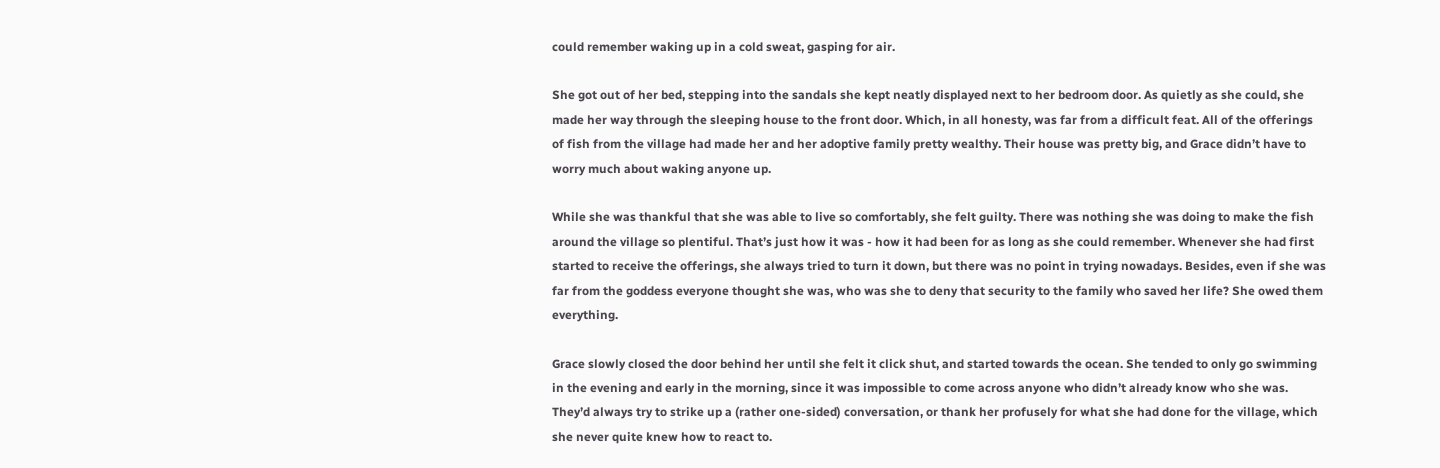could remember waking up in a cold sweat, gasping for air.

She got out of her bed, stepping into the sandals she kept neatly displayed next to her bedroom door. As quietly as she could, she made her way through the sleeping house to the front door. Which, in all honesty, was far from a difficult feat. All of the offerings of fish from the village had made her and her adoptive family pretty wealthy. Their house was pretty big, and Grace didn’t have to worry much about waking anyone up.

While she was thankful that she was able to live so comfortably, she felt guilty. There was nothing she was doing to make the fish around the village so plentiful. That’s just how it was - how it had been for as long as she could remember. Whenever she had first started to receive the offerings, she always tried to turn it down, but there was no point in trying nowadays. Besides, even if she was far from the goddess everyone thought she was, who was she to deny that security to the family who saved her life? She owed them everything.

Grace slowly closed the door behind her until she felt it click shut, and started towards the ocean. She tended to only go swimming in the evening and early in the morning, since it was impossible to come across anyone who didn’t already know who she was. They’d always try to strike up a (rather one-sided) conversation, or thank her profusely for what she had done for the village, which she never quite knew how to react to.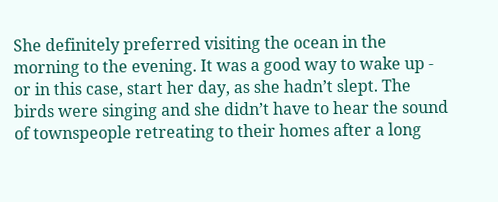She definitely preferred visiting the ocean in the morning to the evening. It was a good way to wake up - or in this case, start her day, as she hadn’t slept. The birds were singing and she didn’t have to hear the sound of townspeople retreating to their homes after a long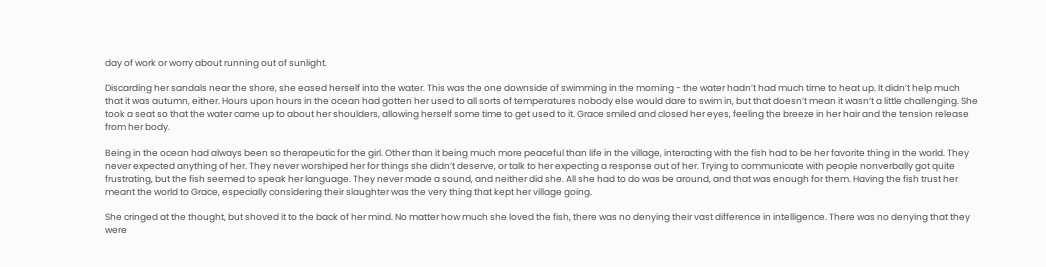day of work or worry about running out of sunlight.

Discarding her sandals near the shore, she eased herself into the water. This was the one downside of swimming in the morning - the water hadn’t had much time to heat up. It didn’t help much that it was autumn, either. Hours upon hours in the ocean had gotten her used to all sorts of temperatures nobody else would dare to swim in, but that doesn’t mean it wasn’t a little challenging. She took a seat so that the water came up to about her shoulders, allowing herself some time to get used to it. Grace smiled and closed her eyes, feeling the breeze in her hair and the tension release from her body.

Being in the ocean had always been so therapeutic for the girl. Other than it being much more peaceful than life in the village, interacting with the fish had to be her favorite thing in the world. They never expected anything of her. They never worshiped her for things she didn’t deserve, or talk to her expecting a response out of her. Trying to communicate with people nonverbally got quite frustrating, but the fish seemed to speak her language. They never made a sound, and neither did she. All she had to do was be around, and that was enough for them. Having the fish trust her meant the world to Grace, especially considering their slaughter was the very thing that kept her village going.

She cringed at the thought, but shoved it to the back of her mind. No matter how much she loved the fish, there was no denying their vast difference in intelligence. There was no denying that they were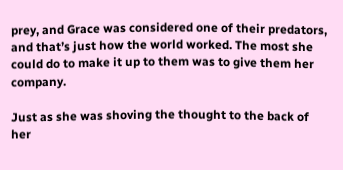prey, and Grace was considered one of their predators, and that’s just how the world worked. The most she could do to make it up to them was to give them her company.

Just as she was shoving the thought to the back of her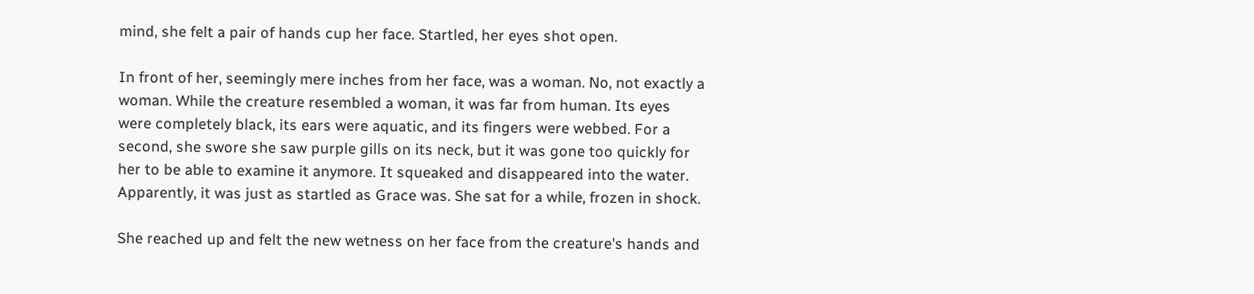mind, she felt a pair of hands cup her face. Startled, her eyes shot open.

In front of her, seemingly mere inches from her face, was a woman. No, not exactly a woman. While the creature resembled a woman, it was far from human. Its eyes were completely black, its ears were aquatic, and its fingers were webbed. For a second, she swore she saw purple gills on its neck, but it was gone too quickly for her to be able to examine it anymore. It squeaked and disappeared into the water. Apparently, it was just as startled as Grace was. She sat for a while, frozen in shock.

She reached up and felt the new wetness on her face from the creature's hands and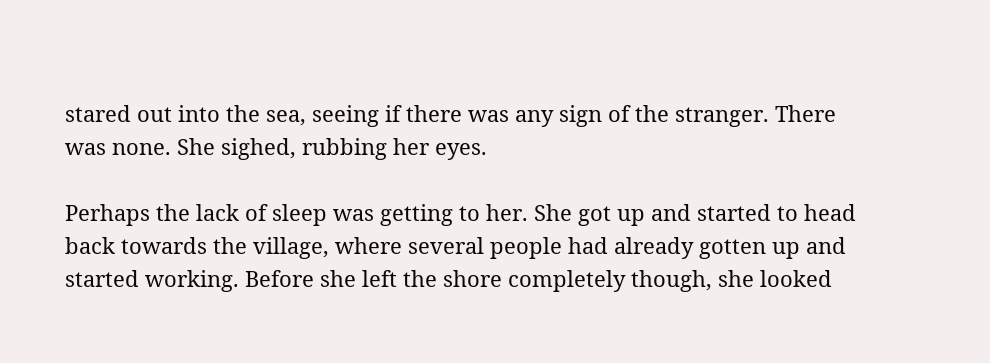stared out into the sea, seeing if there was any sign of the stranger. There was none. She sighed, rubbing her eyes.

Perhaps the lack of sleep was getting to her. She got up and started to head back towards the village, where several people had already gotten up and started working. Before she left the shore completely though, she looked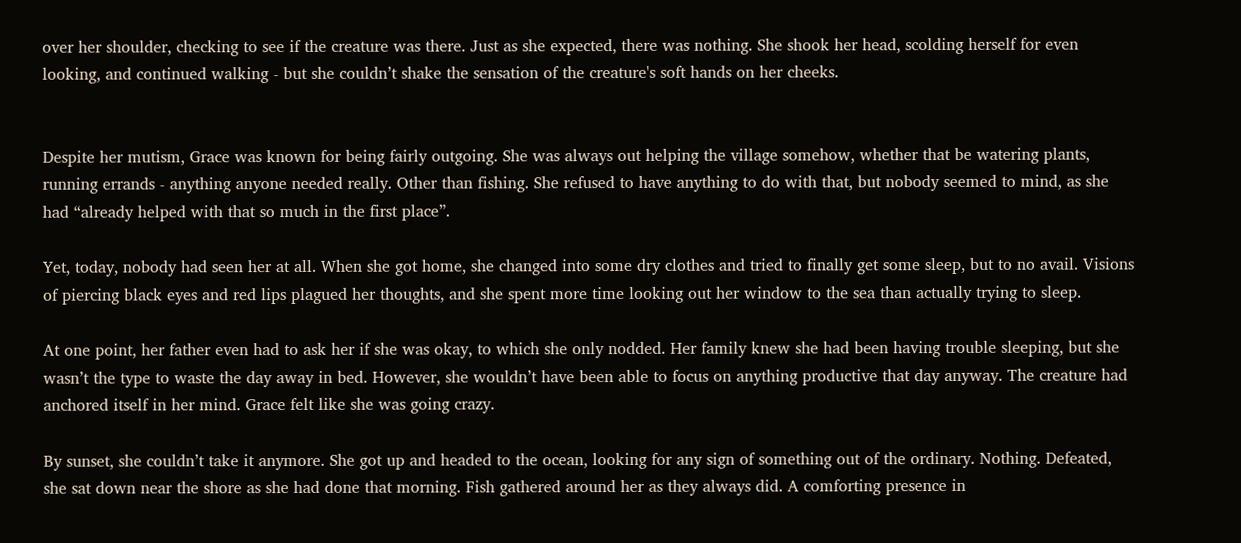over her shoulder, checking to see if the creature was there. Just as she expected, there was nothing. She shook her head, scolding herself for even looking, and continued walking - but she couldn’t shake the sensation of the creature's soft hands on her cheeks.


Despite her mutism, Grace was known for being fairly outgoing. She was always out helping the village somehow, whether that be watering plants, running errands - anything anyone needed really. Other than fishing. She refused to have anything to do with that, but nobody seemed to mind, as she had “already helped with that so much in the first place”.

Yet, today, nobody had seen her at all. When she got home, she changed into some dry clothes and tried to finally get some sleep, but to no avail. Visions of piercing black eyes and red lips plagued her thoughts, and she spent more time looking out her window to the sea than actually trying to sleep.

At one point, her father even had to ask her if she was okay, to which she only nodded. Her family knew she had been having trouble sleeping, but she wasn’t the type to waste the day away in bed. However, she wouldn’t have been able to focus on anything productive that day anyway. The creature had anchored itself in her mind. Grace felt like she was going crazy.

By sunset, she couldn’t take it anymore. She got up and headed to the ocean, looking for any sign of something out of the ordinary. Nothing. Defeated, she sat down near the shore as she had done that morning. Fish gathered around her as they always did. A comforting presence in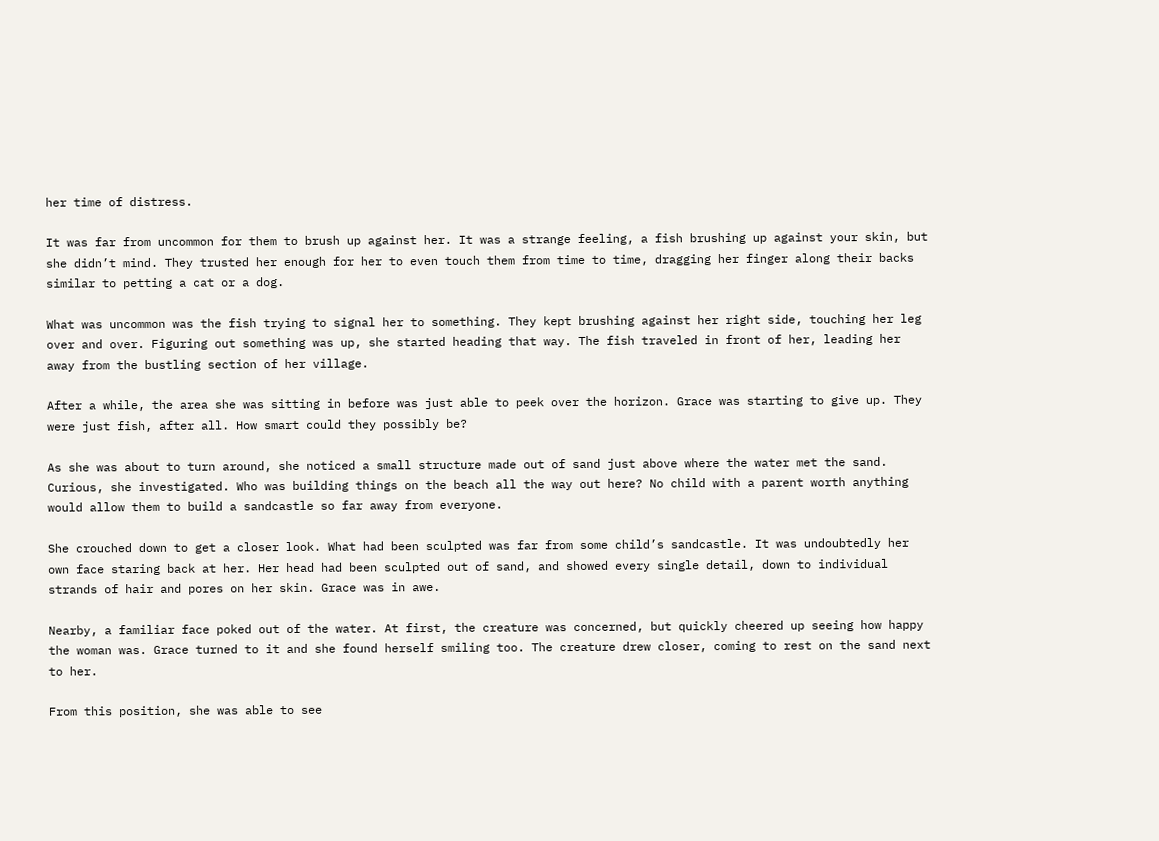her time of distress.

It was far from uncommon for them to brush up against her. It was a strange feeling, a fish brushing up against your skin, but she didn’t mind. They trusted her enough for her to even touch them from time to time, dragging her finger along their backs similar to petting a cat or a dog.

What was uncommon was the fish trying to signal her to something. They kept brushing against her right side, touching her leg over and over. Figuring out something was up, she started heading that way. The fish traveled in front of her, leading her away from the bustling section of her village.

After a while, the area she was sitting in before was just able to peek over the horizon. Grace was starting to give up. They were just fish, after all. How smart could they possibly be?

As she was about to turn around, she noticed a small structure made out of sand just above where the water met the sand. Curious, she investigated. Who was building things on the beach all the way out here? No child with a parent worth anything would allow them to build a sandcastle so far away from everyone.

She crouched down to get a closer look. What had been sculpted was far from some child’s sandcastle. It was undoubtedly her own face staring back at her. Her head had been sculpted out of sand, and showed every single detail, down to individual strands of hair and pores on her skin. Grace was in awe.

Nearby, a familiar face poked out of the water. At first, the creature was concerned, but quickly cheered up seeing how happy the woman was. Grace turned to it and she found herself smiling too. The creature drew closer, coming to rest on the sand next to her.

From this position, she was able to see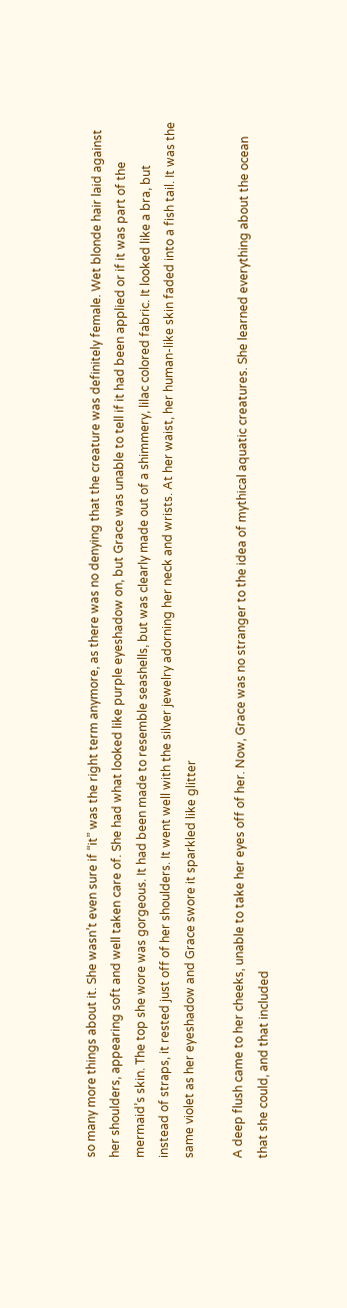so many more things about it. She wasn’t even sure if “it” was the right term anymore, as there was no denying that the creature was definitely female. Wet blonde hair laid against her shoulders, appearing soft and well taken care of. She had what looked like purple eyeshadow on, but Grace was unable to tell if it had been applied or if it was part of the mermaid’s skin. The top she wore was gorgeous. It had been made to resemble seashells, but was clearly made out of a shimmery, lilac colored fabric. It looked like a bra, but instead of straps, it rested just off of her shoulders. It went well with the silver jewelry adorning her neck and wrists. At her waist, her human-like skin faded into a fish tail. It was the same violet as her eyeshadow and Grace swore it sparkled like glitter

A deep flush came to her cheeks, unable to take her eyes off of her. Now, Grace was no stranger to the idea of mythical aquatic creatures. She learned everything about the ocean that she could, and that included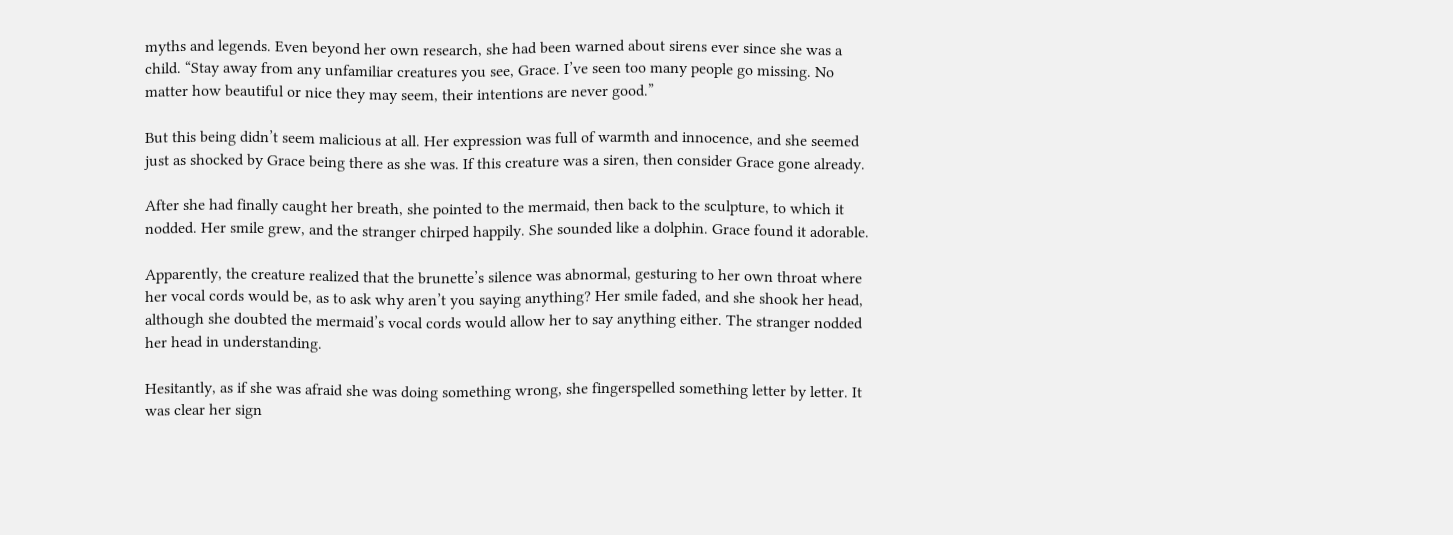myths and legends. Even beyond her own research, she had been warned about sirens ever since she was a child. “Stay away from any unfamiliar creatures you see, Grace. I’ve seen too many people go missing. No matter how beautiful or nice they may seem, their intentions are never good.”

But this being didn’t seem malicious at all. Her expression was full of warmth and innocence, and she seemed just as shocked by Grace being there as she was. If this creature was a siren, then consider Grace gone already.

After she had finally caught her breath, she pointed to the mermaid, then back to the sculpture, to which it nodded. Her smile grew, and the stranger chirped happily. She sounded like a dolphin. Grace found it adorable.

Apparently, the creature realized that the brunette’s silence was abnormal, gesturing to her own throat where her vocal cords would be, as to ask why aren’t you saying anything? Her smile faded, and she shook her head, although she doubted the mermaid’s vocal cords would allow her to say anything either. The stranger nodded her head in understanding.

Hesitantly, as if she was afraid she was doing something wrong, she fingerspelled something letter by letter. It was clear her sign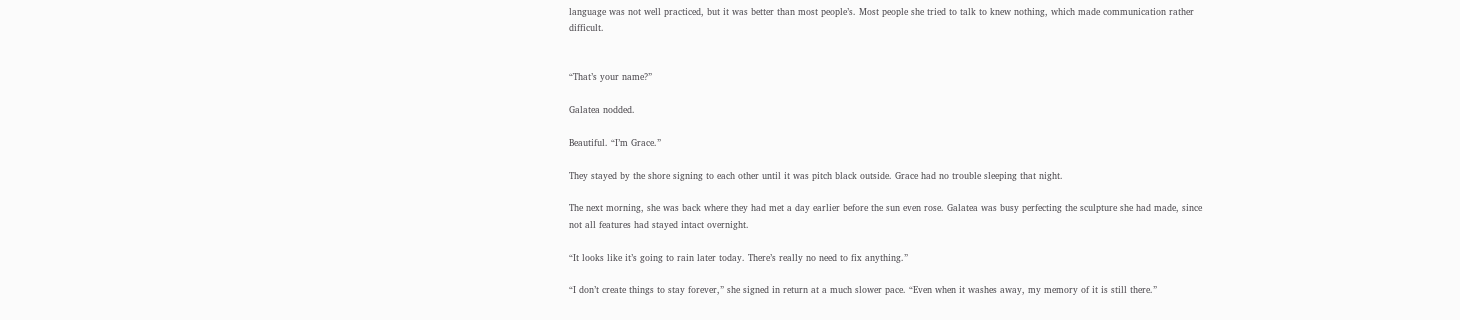language was not well practiced, but it was better than most people’s. Most people she tried to talk to knew nothing, which made communication rather difficult.


“That’s your name?”

Galatea nodded.

Beautiful. “I’m Grace.”

They stayed by the shore signing to each other until it was pitch black outside. Grace had no trouble sleeping that night.

The next morning, she was back where they had met a day earlier before the sun even rose. Galatea was busy perfecting the sculpture she had made, since not all features had stayed intact overnight.

“It looks like it’s going to rain later today. There’s really no need to fix anything.”

“I don’t create things to stay forever,” she signed in return at a much slower pace. “Even when it washes away, my memory of it is still there.”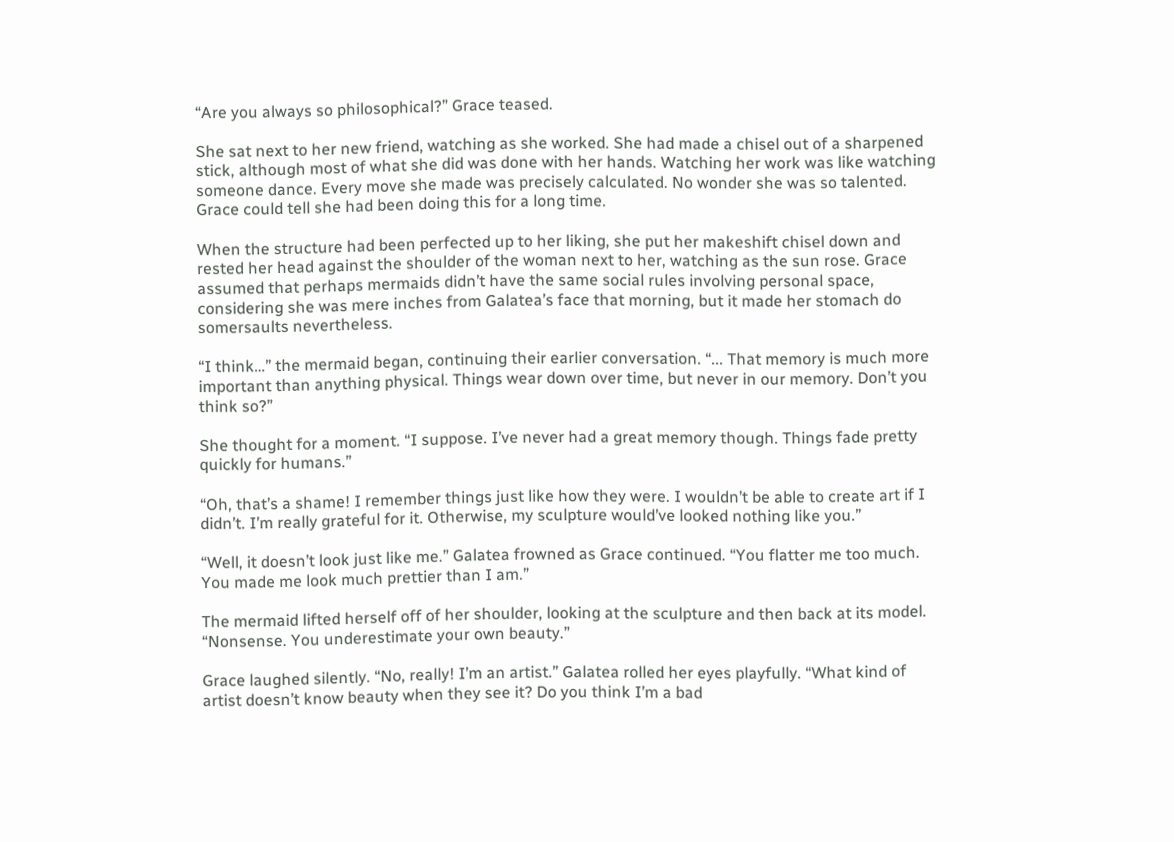“Are you always so philosophical?” Grace teased.

She sat next to her new friend, watching as she worked. She had made a chisel out of a sharpened stick, although most of what she did was done with her hands. Watching her work was like watching someone dance. Every move she made was precisely calculated. No wonder she was so talented. Grace could tell she had been doing this for a long time.

When the structure had been perfected up to her liking, she put her makeshift chisel down and rested her head against the shoulder of the woman next to her, watching as the sun rose. Grace assumed that perhaps mermaids didn’t have the same social rules involving personal space, considering she was mere inches from Galatea’s face that morning, but it made her stomach do somersaults nevertheless.

“I think…” the mermaid began, continuing their earlier conversation. “... That memory is much more important than anything physical. Things wear down over time, but never in our memory. Don’t you think so?”

She thought for a moment. “I suppose. I’ve never had a great memory though. Things fade pretty quickly for humans.”

“Oh, that’s a shame! I remember things just like how they were. I wouldn’t be able to create art if I didn’t. I’m really grateful for it. Otherwise, my sculpture would’ve looked nothing like you.”

“Well, it doesn’t look just like me.” Galatea frowned as Grace continued. “You flatter me too much. You made me look much prettier than I am.”

The mermaid lifted herself off of her shoulder, looking at the sculpture and then back at its model. “Nonsense. You underestimate your own beauty.”

Grace laughed silently. “No, really! I’m an artist.” Galatea rolled her eyes playfully. “What kind of artist doesn’t know beauty when they see it? Do you think I’m a bad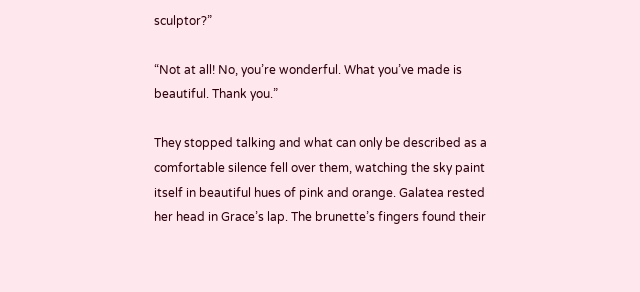sculptor?”

“Not at all! No, you’re wonderful. What you’ve made is beautiful. Thank you.”

They stopped talking and what can only be described as a comfortable silence fell over them, watching the sky paint itself in beautiful hues of pink and orange. Galatea rested her head in Grace’s lap. The brunette’s fingers found their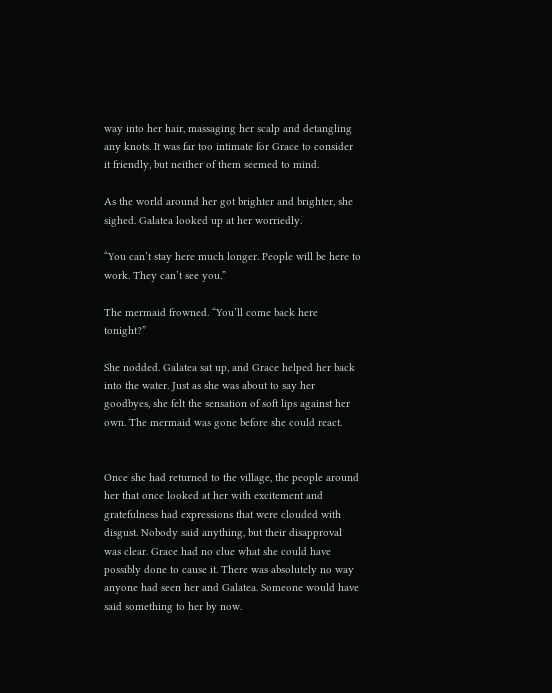way into her hair, massaging her scalp and detangling any knots. It was far too intimate for Grace to consider it friendly, but neither of them seemed to mind.

As the world around her got brighter and brighter, she sighed. Galatea looked up at her worriedly.

“You can’t stay here much longer. People will be here to work. They can’t see you.”

The mermaid frowned. “You’ll come back here tonight?”

She nodded. Galatea sat up, and Grace helped her back into the water. Just as she was about to say her goodbyes, she felt the sensation of soft lips against her own. The mermaid was gone before she could react.


Once she had returned to the village, the people around her that once looked at her with excitement and gratefulness had expressions that were clouded with disgust. Nobody said anything, but their disapproval was clear. Grace had no clue what she could have possibly done to cause it. There was absolutely no way anyone had seen her and Galatea. Someone would have said something to her by now.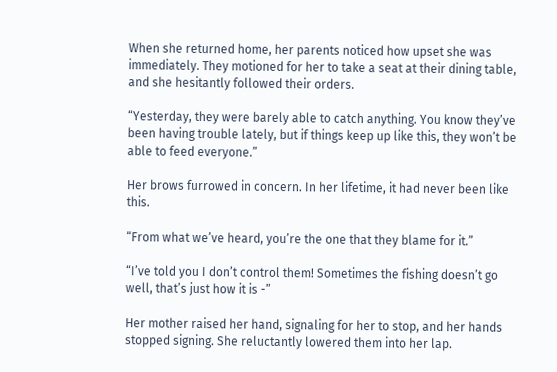When she returned home, her parents noticed how upset she was immediately. They motioned for her to take a seat at their dining table, and she hesitantly followed their orders.

“Yesterday, they were barely able to catch anything. You know they’ve been having trouble lately, but if things keep up like this, they won’t be able to feed everyone.”

Her brows furrowed in concern. In her lifetime, it had never been like this.

“From what we’ve heard, you’re the one that they blame for it.”

“I’ve told you I don’t control them! Sometimes the fishing doesn’t go well, that’s just how it is -”

Her mother raised her hand, signaling for her to stop, and her hands stopped signing. She reluctantly lowered them into her lap.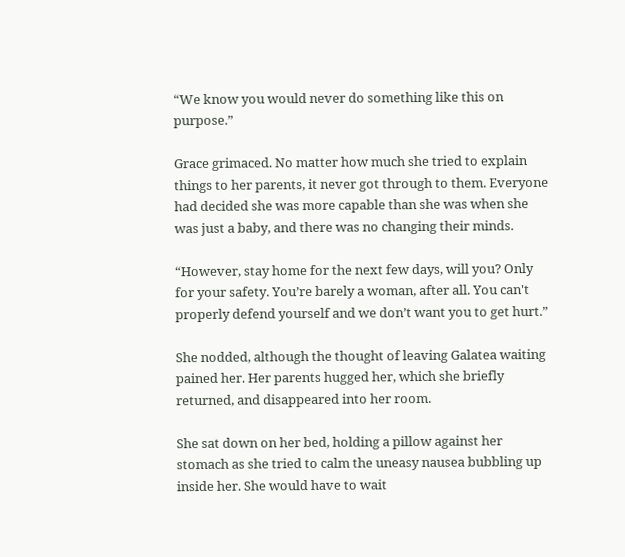“We know you would never do something like this on purpose.”

Grace grimaced. No matter how much she tried to explain things to her parents, it never got through to them. Everyone had decided she was more capable than she was when she was just a baby, and there was no changing their minds.

“However, stay home for the next few days, will you? Only for your safety. You’re barely a woman, after all. You can't properly defend yourself and we don’t want you to get hurt.”

She nodded, although the thought of leaving Galatea waiting pained her. Her parents hugged her, which she briefly returned, and disappeared into her room.

She sat down on her bed, holding a pillow against her stomach as she tried to calm the uneasy nausea bubbling up inside her. She would have to wait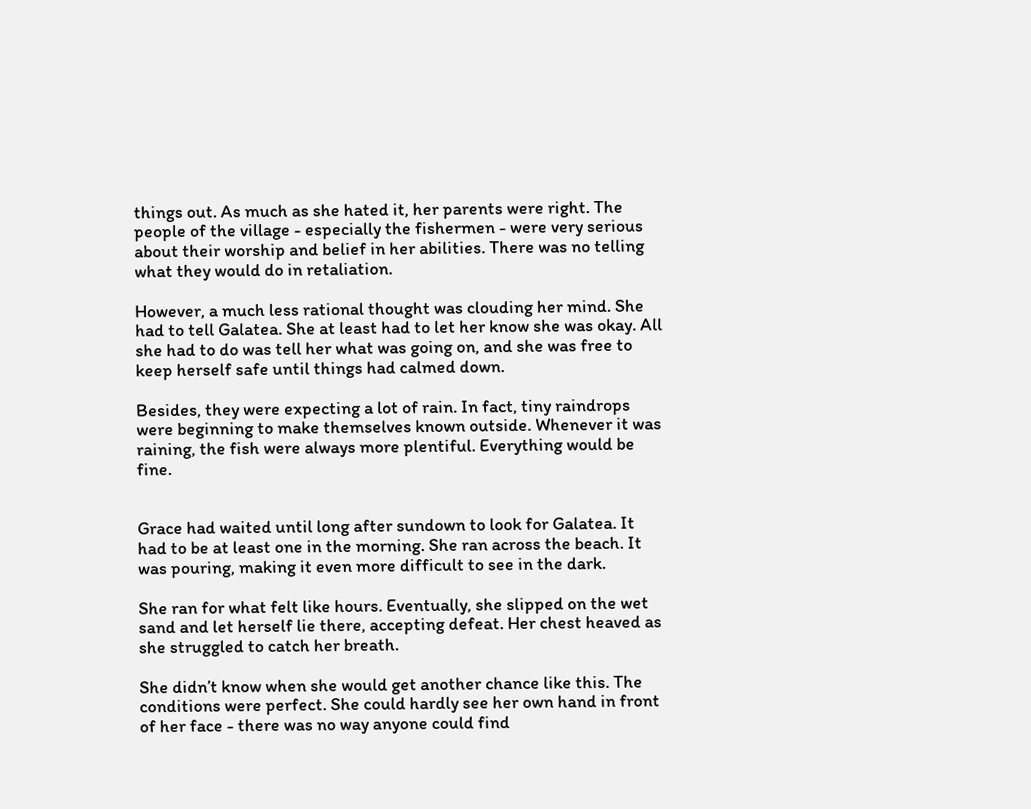things out. As much as she hated it, her parents were right. The people of the village - especially the fishermen - were very serious about their worship and belief in her abilities. There was no telling what they would do in retaliation.

However, a much less rational thought was clouding her mind. She had to tell Galatea. She at least had to let her know she was okay. All she had to do was tell her what was going on, and she was free to keep herself safe until things had calmed down.

Besides, they were expecting a lot of rain. In fact, tiny raindrops were beginning to make themselves known outside. Whenever it was raining, the fish were always more plentiful. Everything would be fine.


Grace had waited until long after sundown to look for Galatea. It had to be at least one in the morning. She ran across the beach. It was pouring, making it even more difficult to see in the dark.

She ran for what felt like hours. Eventually, she slipped on the wet sand and let herself lie there, accepting defeat. Her chest heaved as she struggled to catch her breath.

She didn’t know when she would get another chance like this. The conditions were perfect. She could hardly see her own hand in front of her face - there was no way anyone could find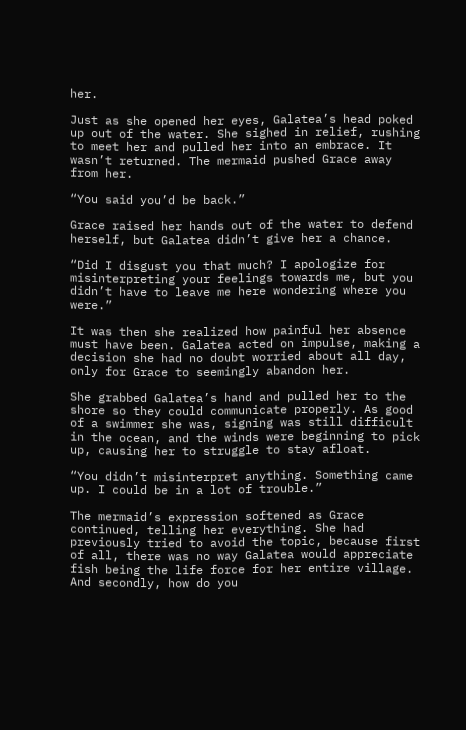her.

Just as she opened her eyes, Galatea’s head poked up out of the water. She sighed in relief, rushing to meet her and pulled her into an embrace. It wasn’t returned. The mermaid pushed Grace away from her.

“You said you’d be back.”

Grace raised her hands out of the water to defend herself, but Galatea didn’t give her a chance.

“Did I disgust you that much? I apologize for misinterpreting your feelings towards me, but you didn’t have to leave me here wondering where you were.”

It was then she realized how painful her absence must have been. Galatea acted on impulse, making a decision she had no doubt worried about all day, only for Grace to seemingly abandon her.

She grabbed Galatea’s hand and pulled her to the shore so they could communicate properly. As good of a swimmer she was, signing was still difficult in the ocean, and the winds were beginning to pick up, causing her to struggle to stay afloat.

“You didn’t misinterpret anything. Something came up. I could be in a lot of trouble.”

The mermaid’s expression softened as Grace continued, telling her everything. She had previously tried to avoid the topic, because first of all, there was no way Galatea would appreciate fish being the life force for her entire village. And secondly, how do you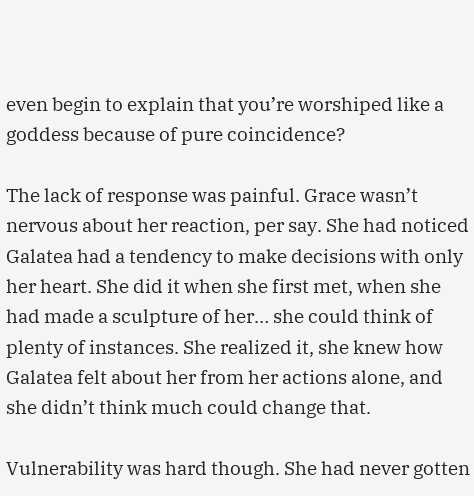even begin to explain that you’re worshiped like a goddess because of pure coincidence?

The lack of response was painful. Grace wasn’t nervous about her reaction, per say. She had noticed Galatea had a tendency to make decisions with only her heart. She did it when she first met, when she had made a sculpture of her… she could think of plenty of instances. She realized it, she knew how Galatea felt about her from her actions alone, and she didn’t think much could change that.

Vulnerability was hard though. She had never gotten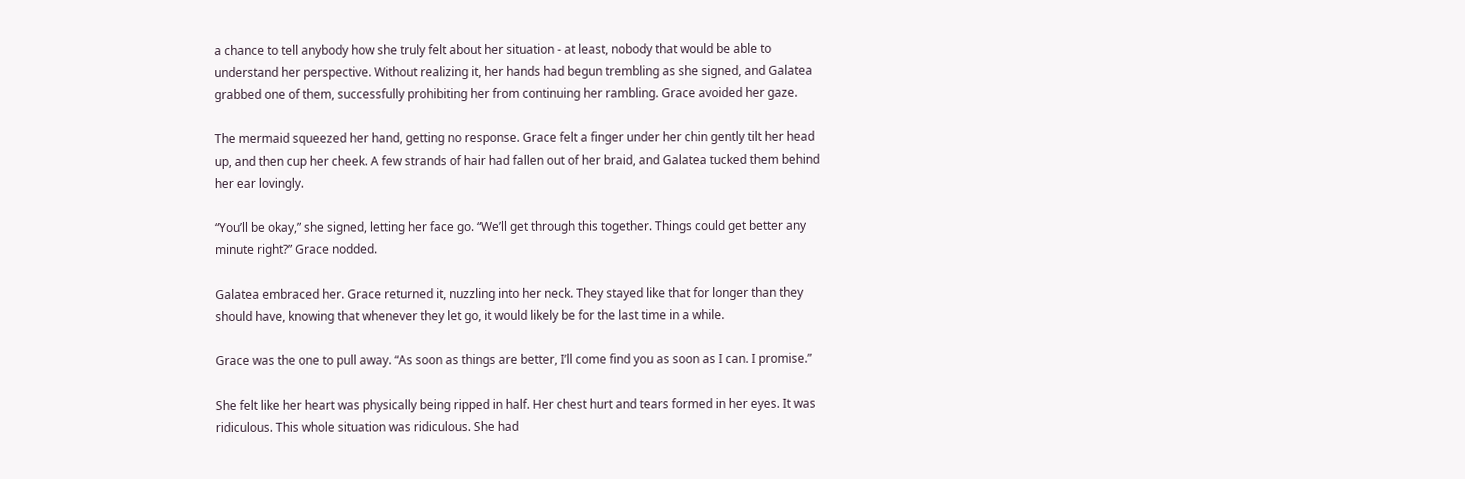a chance to tell anybody how she truly felt about her situation - at least, nobody that would be able to understand her perspective. Without realizing it, her hands had begun trembling as she signed, and Galatea grabbed one of them, successfully prohibiting her from continuing her rambling. Grace avoided her gaze.

The mermaid squeezed her hand, getting no response. Grace felt a finger under her chin gently tilt her head up, and then cup her cheek. A few strands of hair had fallen out of her braid, and Galatea tucked them behind her ear lovingly.

“You’ll be okay,” she signed, letting her face go. “We’ll get through this together. Things could get better any minute right?” Grace nodded.

Galatea embraced her. Grace returned it, nuzzling into her neck. They stayed like that for longer than they should have, knowing that whenever they let go, it would likely be for the last time in a while.

Grace was the one to pull away. “As soon as things are better, I’ll come find you as soon as I can. I promise.”

She felt like her heart was physically being ripped in half. Her chest hurt and tears formed in her eyes. It was ridiculous. This whole situation was ridiculous. She had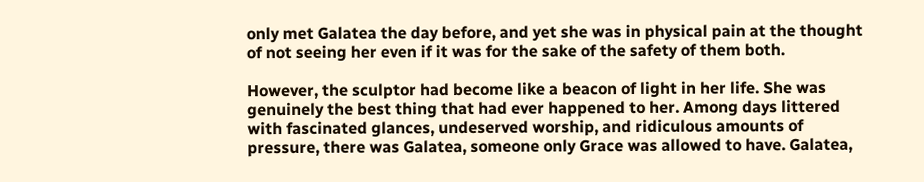only met Galatea the day before, and yet she was in physical pain at the thought of not seeing her even if it was for the sake of the safety of them both.

However, the sculptor had become like a beacon of light in her life. She was genuinely the best thing that had ever happened to her. Among days littered with fascinated glances, undeserved worship, and ridiculous amounts of pressure, there was Galatea, someone only Grace was allowed to have. Galatea,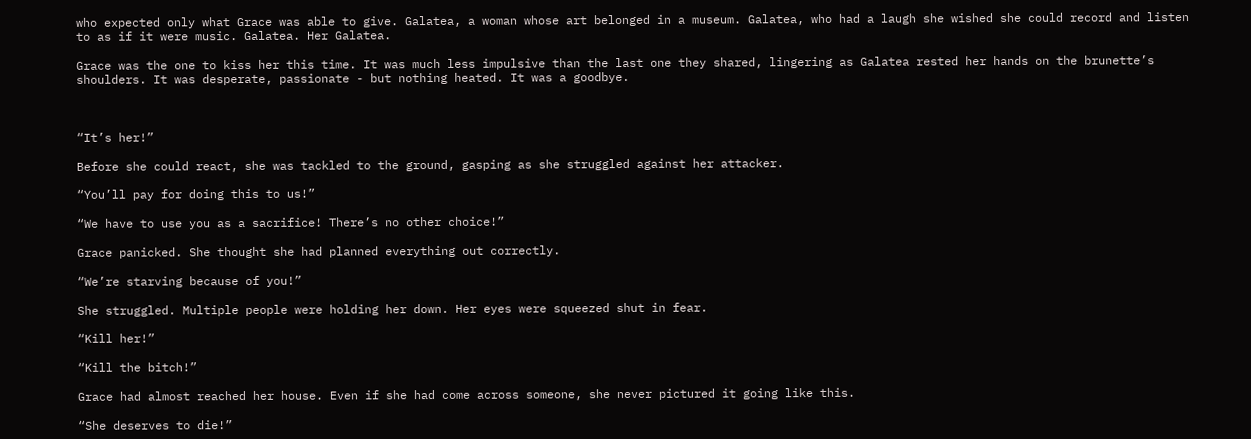who expected only what Grace was able to give. Galatea, a woman whose art belonged in a museum. Galatea, who had a laugh she wished she could record and listen to as if it were music. Galatea. Her Galatea.

Grace was the one to kiss her this time. It was much less impulsive than the last one they shared, lingering as Galatea rested her hands on the brunette’s shoulders. It was desperate, passionate - but nothing heated. It was a goodbye.



“It’s her!”

Before she could react, she was tackled to the ground, gasping as she struggled against her attacker.

“You’ll pay for doing this to us!”

“We have to use you as a sacrifice! There’s no other choice!”

Grace panicked. She thought she had planned everything out correctly.

“We’re starving because of you!”

She struggled. Multiple people were holding her down. Her eyes were squeezed shut in fear.

“Kill her!”

“Kill the bitch!”

Grace had almost reached her house. Even if she had come across someone, she never pictured it going like this.

“She deserves to die!”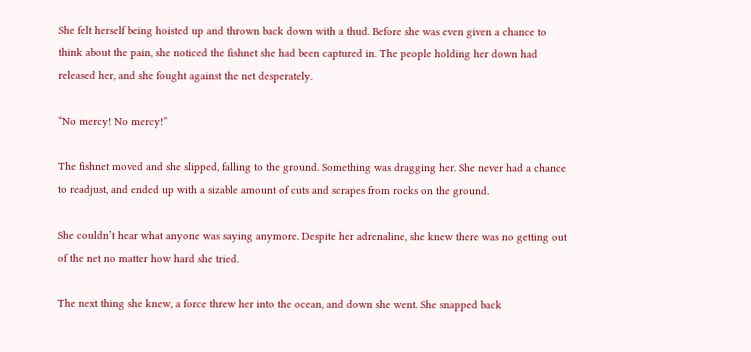She felt herself being hoisted up and thrown back down with a thud. Before she was even given a chance to think about the pain, she noticed the fishnet she had been captured in. The people holding her down had released her, and she fought against the net desperately.

“No mercy! No mercy!”

The fishnet moved and she slipped, falling to the ground. Something was dragging her. She never had a chance to readjust, and ended up with a sizable amount of cuts and scrapes from rocks on the ground.

She couldn’t hear what anyone was saying anymore. Despite her adrenaline, she knew there was no getting out of the net no matter how hard she tried.

The next thing she knew, a force threw her into the ocean, and down she went. She snapped back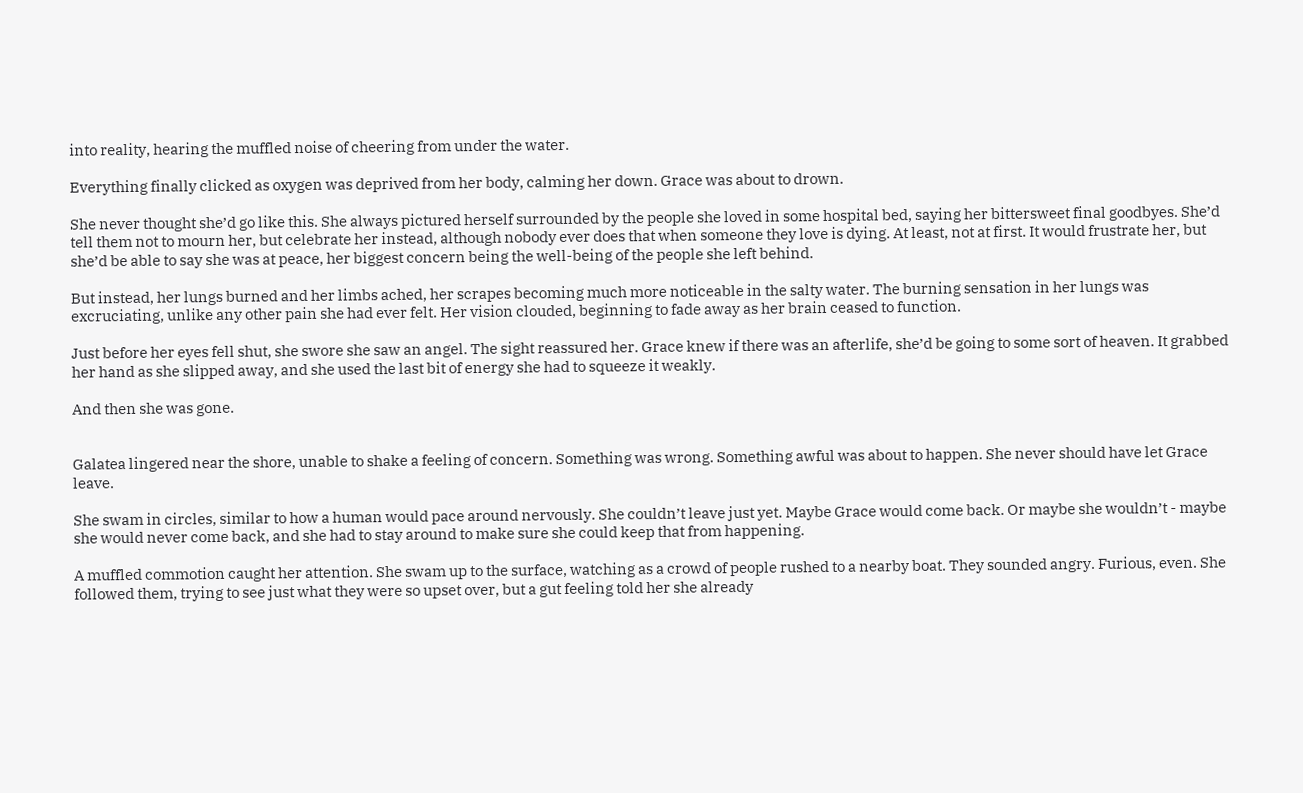into reality, hearing the muffled noise of cheering from under the water.

Everything finally clicked as oxygen was deprived from her body, calming her down. Grace was about to drown.

She never thought she’d go like this. She always pictured herself surrounded by the people she loved in some hospital bed, saying her bittersweet final goodbyes. She’d tell them not to mourn her, but celebrate her instead, although nobody ever does that when someone they love is dying. At least, not at first. It would frustrate her, but she’d be able to say she was at peace, her biggest concern being the well-being of the people she left behind.

But instead, her lungs burned and her limbs ached, her scrapes becoming much more noticeable in the salty water. The burning sensation in her lungs was excruciating, unlike any other pain she had ever felt. Her vision clouded, beginning to fade away as her brain ceased to function.

Just before her eyes fell shut, she swore she saw an angel. The sight reassured her. Grace knew if there was an afterlife, she’d be going to some sort of heaven. It grabbed her hand as she slipped away, and she used the last bit of energy she had to squeeze it weakly.

And then she was gone.


Galatea lingered near the shore, unable to shake a feeling of concern. Something was wrong. Something awful was about to happen. She never should have let Grace leave.

She swam in circles, similar to how a human would pace around nervously. She couldn’t leave just yet. Maybe Grace would come back. Or maybe she wouldn’t - maybe she would never come back, and she had to stay around to make sure she could keep that from happening.

A muffled commotion caught her attention. She swam up to the surface, watching as a crowd of people rushed to a nearby boat. They sounded angry. Furious, even. She followed them, trying to see just what they were so upset over, but a gut feeling told her she already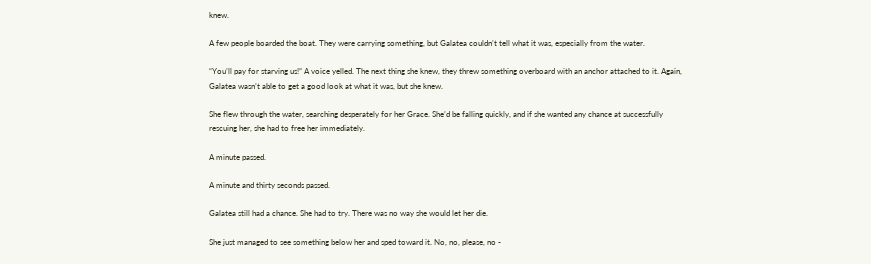knew.

A few people boarded the boat. They were carrying something, but Galatea couldn’t tell what it was, especially from the water.

“You’ll pay for starving us!” A voice yelled. The next thing she knew, they threw something overboard with an anchor attached to it. Again, Galatea wasn’t able to get a good look at what it was, but she knew.

She flew through the water, searching desperately for her Grace. She’d be falling quickly, and if she wanted any chance at successfully rescuing her, she had to free her immediately.

A minute passed.

A minute and thirty seconds passed.

Galatea still had a chance. She had to try. There was no way she would let her die.

She just managed to see something below her and sped toward it. No, no, please, no -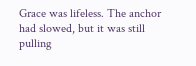Grace was lifeless. The anchor had slowed, but it was still pulling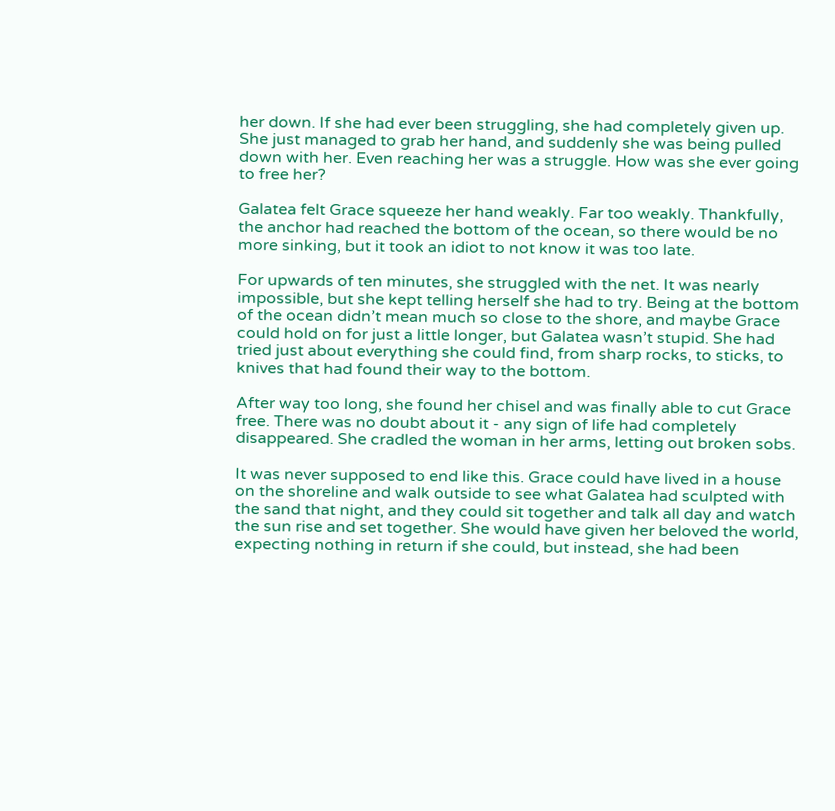her down. If she had ever been struggling, she had completely given up. She just managed to grab her hand, and suddenly she was being pulled down with her. Even reaching her was a struggle. How was she ever going to free her?

Galatea felt Grace squeeze her hand weakly. Far too weakly. Thankfully, the anchor had reached the bottom of the ocean, so there would be no more sinking, but it took an idiot to not know it was too late.

For upwards of ten minutes, she struggled with the net. It was nearly impossible, but she kept telling herself she had to try. Being at the bottom of the ocean didn’t mean much so close to the shore, and maybe Grace could hold on for just a little longer, but Galatea wasn’t stupid. She had tried just about everything she could find, from sharp rocks, to sticks, to knives that had found their way to the bottom.

After way too long, she found her chisel and was finally able to cut Grace free. There was no doubt about it - any sign of life had completely disappeared. She cradled the woman in her arms, letting out broken sobs.

It was never supposed to end like this. Grace could have lived in a house on the shoreline and walk outside to see what Galatea had sculpted with the sand that night, and they could sit together and talk all day and watch the sun rise and set together. She would have given her beloved the world, expecting nothing in return if she could, but instead, she had been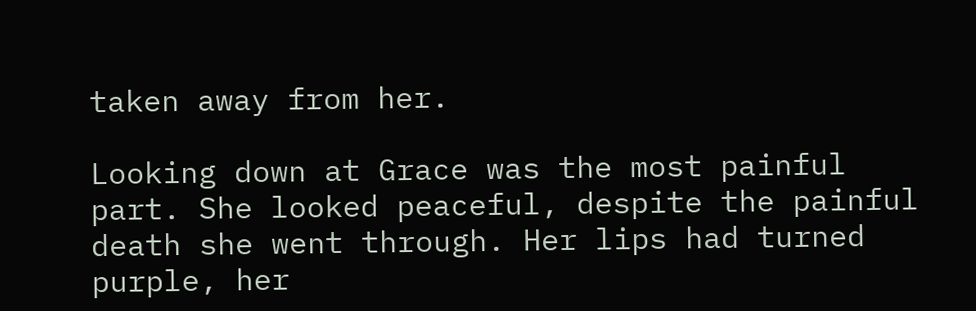taken away from her.

Looking down at Grace was the most painful part. She looked peaceful, despite the painful death she went through. Her lips had turned purple, her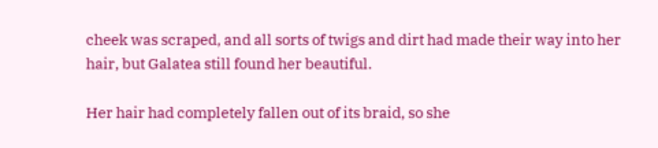cheek was scraped, and all sorts of twigs and dirt had made their way into her hair, but Galatea still found her beautiful.

Her hair had completely fallen out of its braid, so she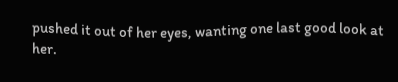pushed it out of her eyes, wanting one last good look at her.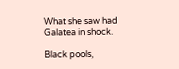What she saw had Galatea in shock.

Black pools,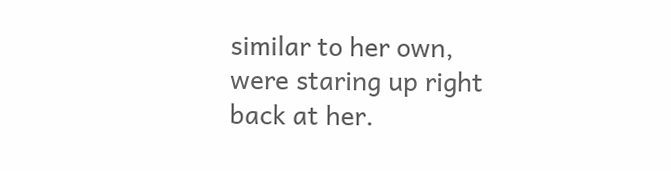similar to her own, were staring up right back at her.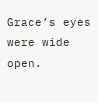Grace’s eyes were wide open.